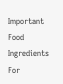Important Food Ingredients For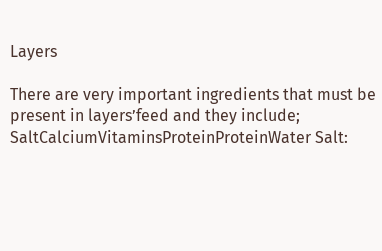Layers

There are very important ingredients that must be present in layers’feed and they include; SaltCalciumVitaminsProteinProteinWater Salt: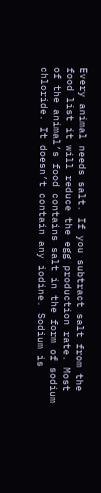Every animal needs salt. If you subtract salt from the food list it will reduce the egg production rate. Most of the animal’s food contains salt in the form of sodium chloride. It doesn’t contain any iodine. Sodium is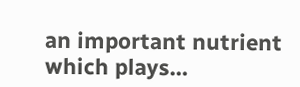an important nutrient which plays…